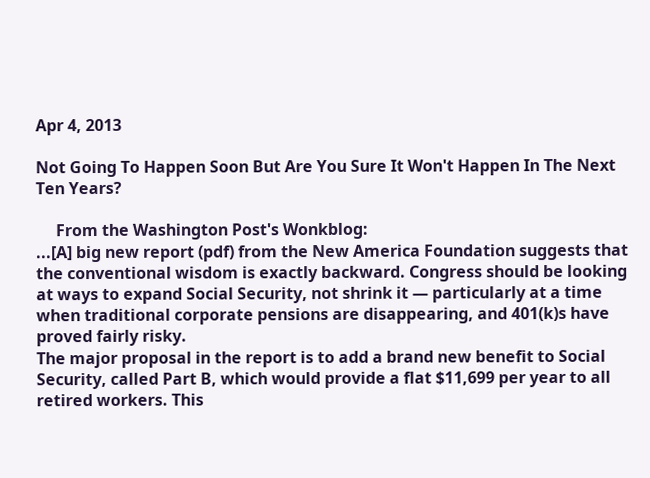Apr 4, 2013

Not Going To Happen Soon But Are You Sure It Won't Happen In The Next Ten Years?

     From the Washington Post's Wonkblog:
...[A] big new report (pdf) from the New America Foundation suggests that the conventional wisdom is exactly backward. Congress should be looking at ways to expand Social Security, not shrink it — particularly at a time when traditional corporate pensions are disappearing, and 401(k)s have proved fairly risky.
The major proposal in the report is to add a brand new benefit to Social Security, called Part B, which would provide a flat $11,699 per year to all retired workers. This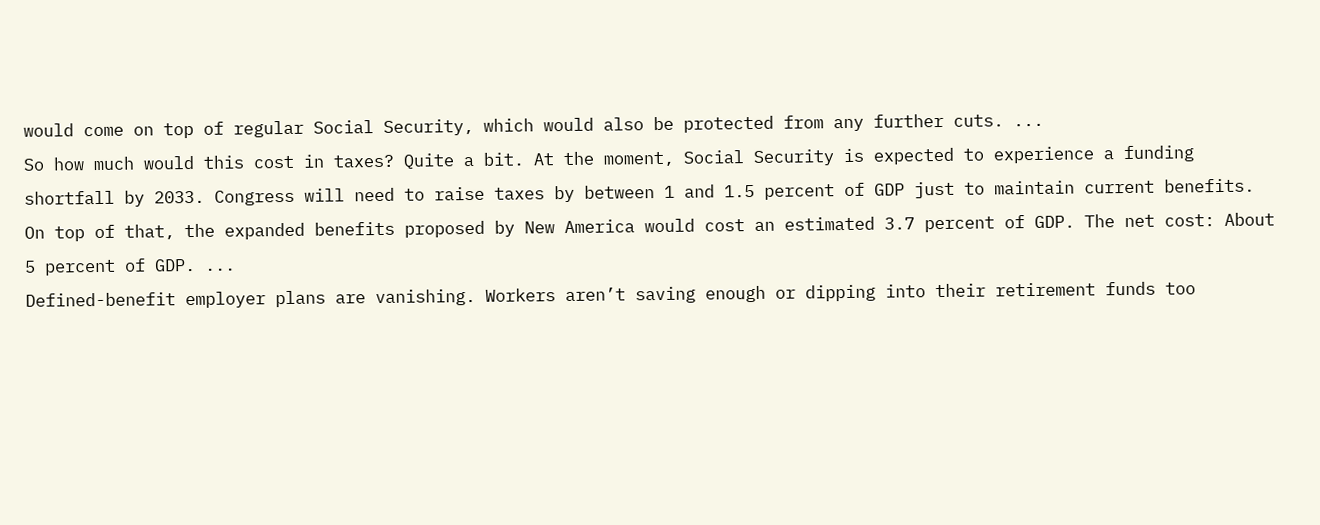would come on top of regular Social Security, which would also be protected from any further cuts. ...
So how much would this cost in taxes? Quite a bit. At the moment, Social Security is expected to experience a funding shortfall by 2033. Congress will need to raise taxes by between 1 and 1.5 percent of GDP just to maintain current benefits. On top of that, the expanded benefits proposed by New America would cost an estimated 3.7 percent of GDP. The net cost: About 5 percent of GDP. ...
Defined-benefit employer plans are vanishing. Workers aren’t saving enough or dipping into their retirement funds too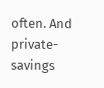often. And private-savings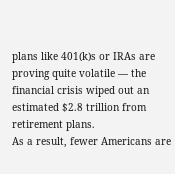plans like 401(k)s or IRAs are proving quite volatile — the financial crisis wiped out an estimated $2.8 trillion from retirement plans.
As a result, fewer Americans are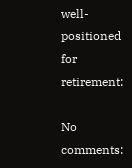well-positioned for retirement:

No comments: